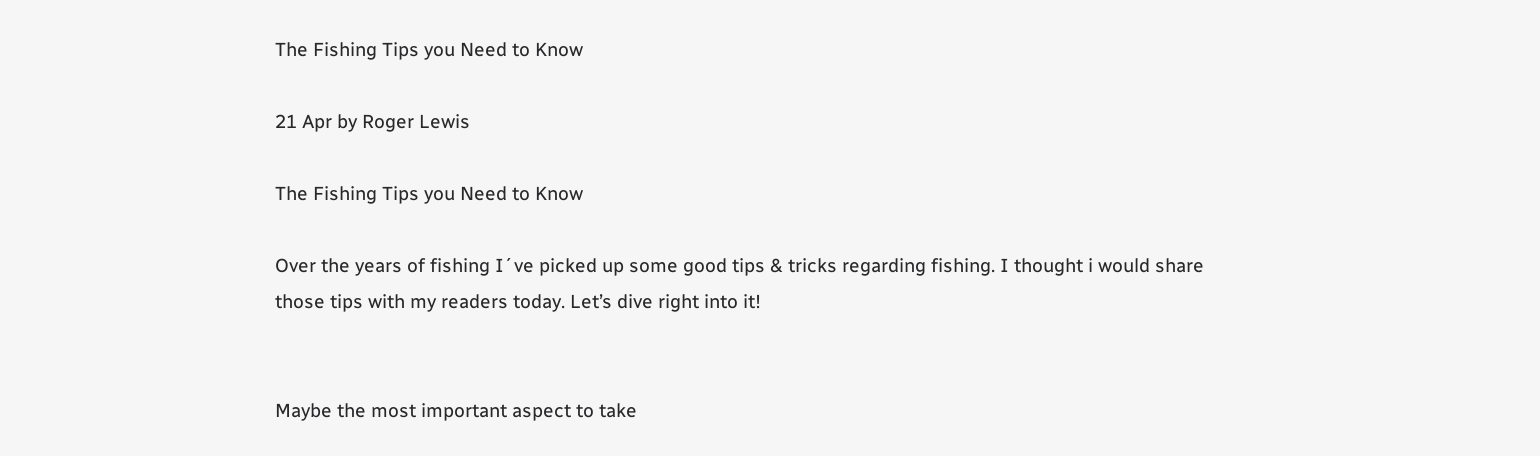The Fishing Tips you Need to Know

21 Apr by Roger Lewis

The Fishing Tips you Need to Know

Over the years of fishing I´ve picked up some good tips & tricks regarding fishing. I thought i would share those tips with my readers today. Let’s dive right into it!


Maybe the most important aspect to take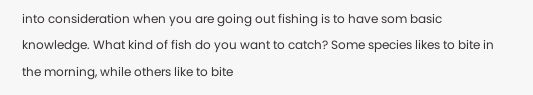into consideration when you are going out fishing is to have som basic knowledge. What kind of fish do you want to catch? Some species likes to bite in the morning, while others like to bite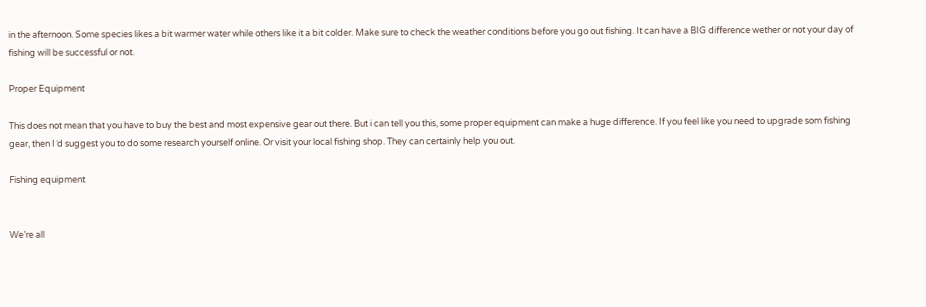in the afternoon. Some species likes a bit warmer water while others like it a bit colder. Make sure to check the weather conditions before you go out fishing. It can have a BIG difference wether or not your day of fishing will be successful or not.

Proper Equipment

This does not mean that you have to buy the best and most expensive gear out there. But i can tell you this, some proper equipment can make a huge difference. If you feel like you need to upgrade som fishing gear, then I´d suggest you to do some research yourself online. Or visit your local fishing shop. They can certainly help you out.

Fishing equipment


We’re all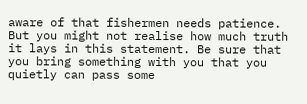aware of that fishermen needs patience. But you might not realise how much truth it lays in this statement. Be sure that you bring something with you that you quietly can pass some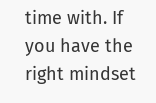time with. If you have the right mindset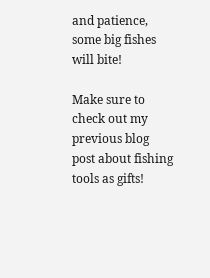and patience, some big fishes will bite!

Make sure to check out my previous blog post about fishing tools as gifts!